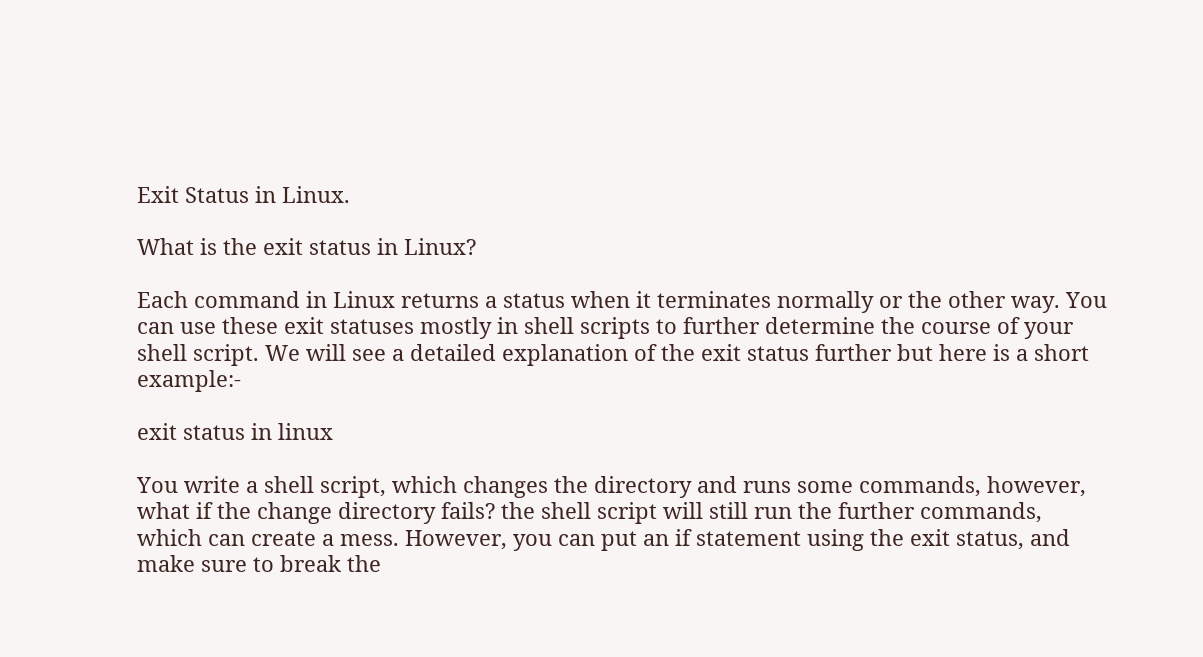Exit Status in Linux.

What is the exit status in Linux?

Each command in Linux returns a status when it terminates normally or the other way. You can use these exit statuses mostly in shell scripts to further determine the course of your shell script. We will see a detailed explanation of the exit status further but here is a short example:-

exit status in linux

You write a shell script, which changes the directory and runs some commands, however, what if the change directory fails? the shell script will still run the further commands, which can create a mess. However, you can put an if statement using the exit status, and make sure to break the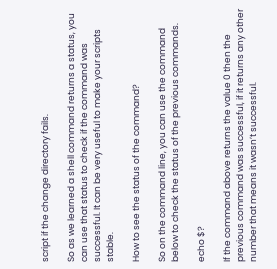script if the change directory fails.

So as we learned a shell command returns a status, you can use that status to check if the command was successful. It can be very useful to make your scripts stable.

How to see the status of the command?

So on the command line, you can use the command below to check the status of the previous commands.

echo $?

If the command above returns the value 0 then the previous command was successful, if it returns any other number that means it wasn’t successful.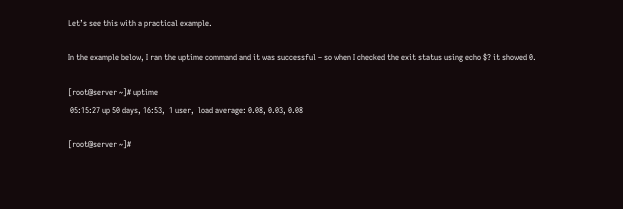Let’s see this with a practical example.

In the example below, I ran the uptime command and it was successful – so when I checked the exit status using echo $? it showed 0.

[root@server ~]# uptime
 05:15:27 up 50 days, 16:53,  1 user,  load average: 0.08, 0.03, 0.08

[root@server ~]#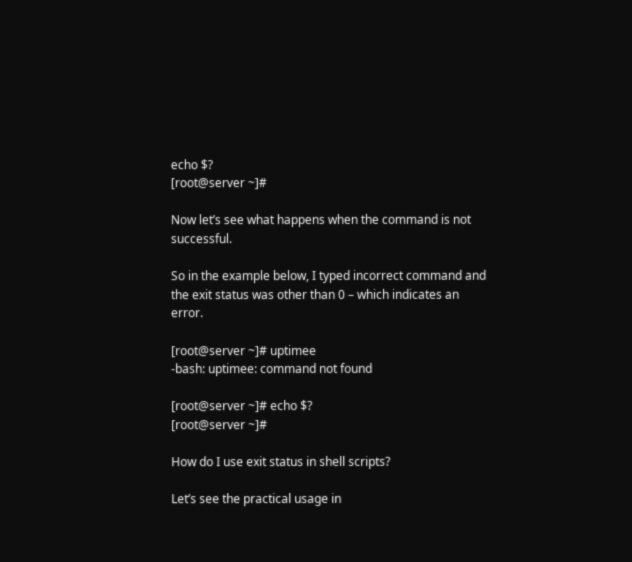echo $?
[root@server ~]#

Now let’s see what happens when the command is not successful.

So in the example below, I typed incorrect command and the exit status was other than 0 – which indicates an error.

[root@server ~]# uptimee
-bash: uptimee: command not found

[root@server ~]# echo $?
[root@server ~]#

How do I use exit status in shell scripts?

Let’s see the practical usage in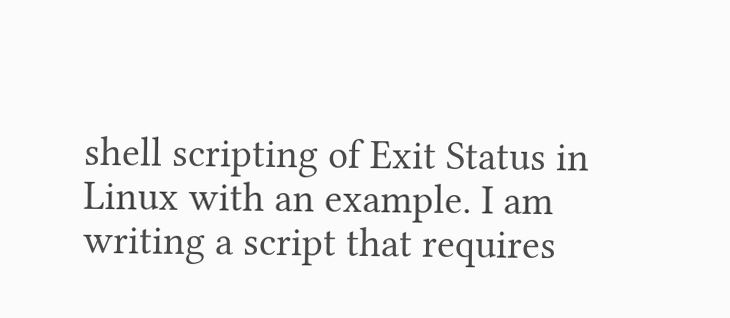shell scripting of Exit Status in Linux with an example. I am writing a script that requires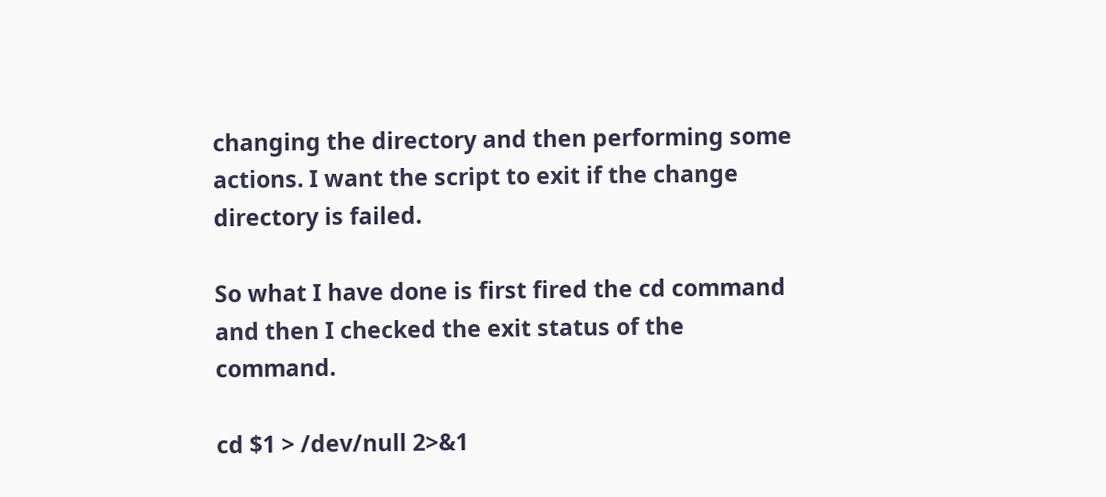changing the directory and then performing some actions. I want the script to exit if the change directory is failed.

So what I have done is first fired the cd command and then I checked the exit status of the command.

cd $1 > /dev/null 2>&1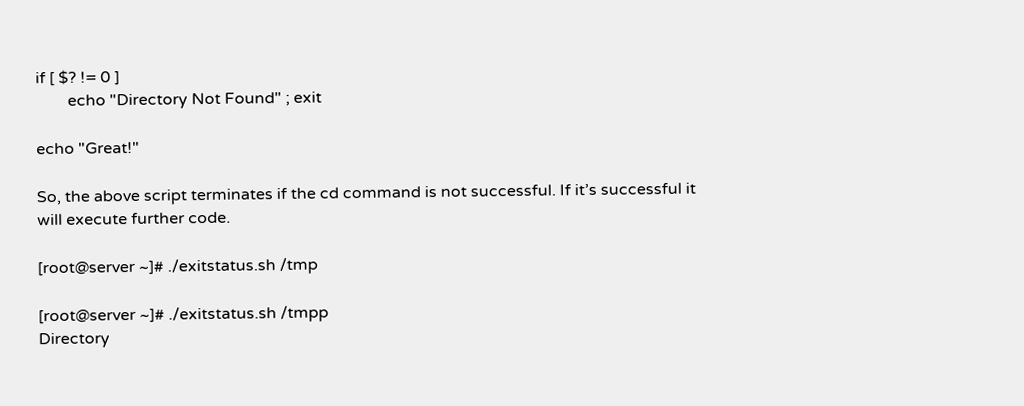if [ $? != 0 ]
        echo "Directory Not Found" ; exit

echo "Great!"

So, the above script terminates if the cd command is not successful. If it’s successful it will execute further code.

[root@server ~]# ./exitstatus.sh /tmp

[root@server ~]# ./exitstatus.sh /tmpp
Directory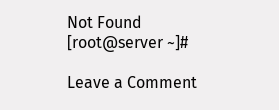Not Found
[root@server ~]#

Leave a Comment